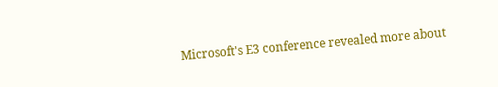Microsoft's E3 conference revealed more about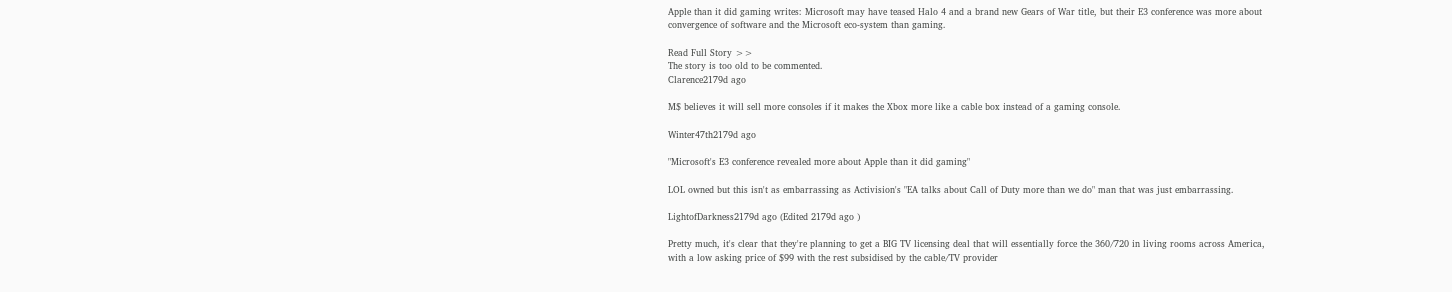Apple than it did gaming writes: Microsoft may have teased Halo 4 and a brand new Gears of War title, but their E3 conference was more about convergence of software and the Microsoft eco-system than gaming.

Read Full Story >>
The story is too old to be commented.
Clarence2179d ago

M$ believes it will sell more consoles if it makes the Xbox more like a cable box instead of a gaming console.

Winter47th2179d ago

"Microsoft's E3 conference revealed more about Apple than it did gaming"

LOL owned but this isn't as embarrassing as Activision's "EA talks about Call of Duty more than we do" man that was just embarrassing.

LightofDarkness2179d ago (Edited 2179d ago )

Pretty much, it's clear that they're planning to get a BIG TV licensing deal that will essentially force the 360/720 in living rooms across America, with a low asking price of $99 with the rest subsidised by the cable/TV provider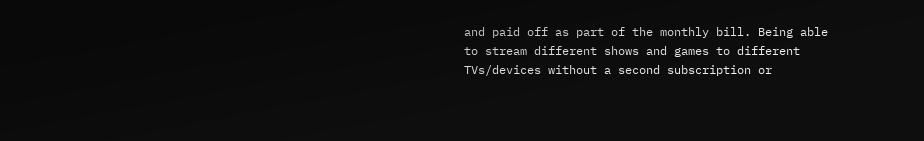and paid off as part of the monthly bill. Being able to stream different shows and games to different TVs/devices without a second subscription or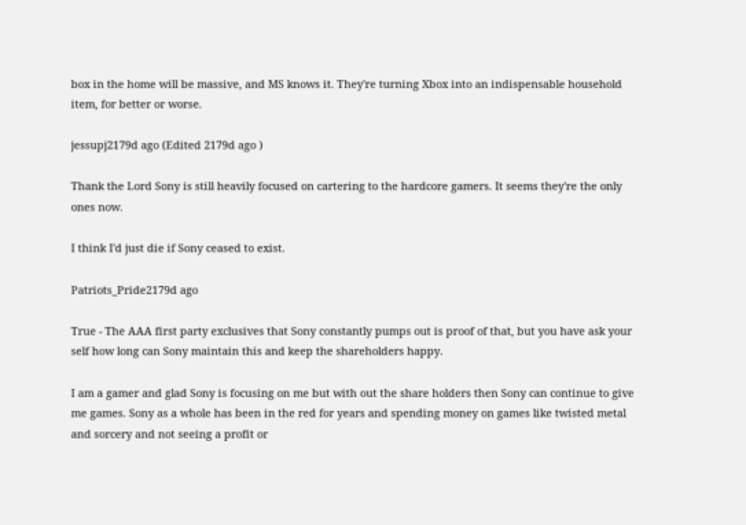box in the home will be massive, and MS knows it. They're turning Xbox into an indispensable household item, for better or worse.

jessupj2179d ago (Edited 2179d ago )

Thank the Lord Sony is still heavily focused on cartering to the hardcore gamers. It seems they're the only ones now.

I think I'd just die if Sony ceased to exist.

Patriots_Pride2179d ago

True - The AAA first party exclusives that Sony constantly pumps out is proof of that, but you have ask your self how long can Sony maintain this and keep the shareholders happy.

I am a gamer and glad Sony is focusing on me but with out the share holders then Sony can continue to give me games. Sony as a whole has been in the red for years and spending money on games like twisted metal and sorcery and not seeing a profit or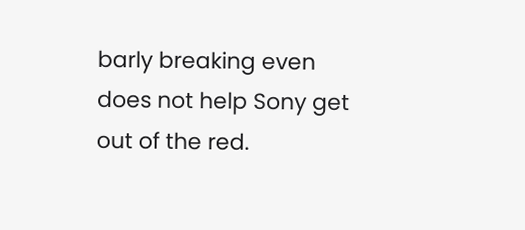barly breaking even does not help Sony get out of the red.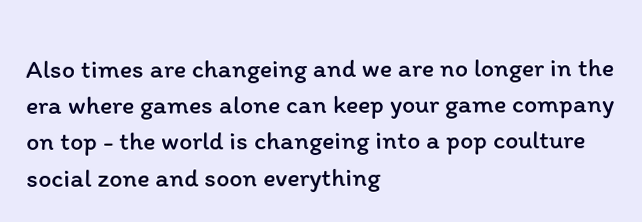Also times are changeing and we are no longer in the era where games alone can keep your game company on top - the world is changeing into a pop coulture social zone and soon everything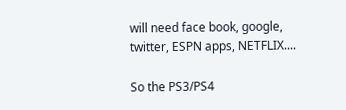will need face book, google, twitter, ESPN apps, NETFLIX....

So the PS3/PS4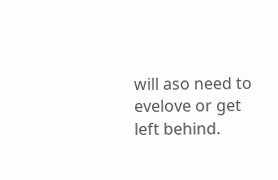will aso need to evelove or get left behind.